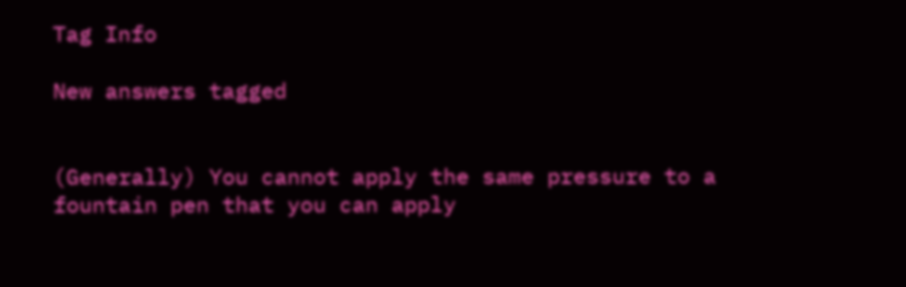Tag Info

New answers tagged


(Generally) You cannot apply the same pressure to a fountain pen that you can apply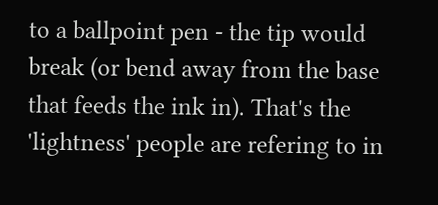to a ballpoint pen - the tip would break (or bend away from the base that feeds the ink in). That's the 'lightness' people are refering to in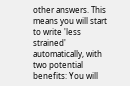other answers. This means you will start to write 'less strained' automatically, with two potential benefits: You will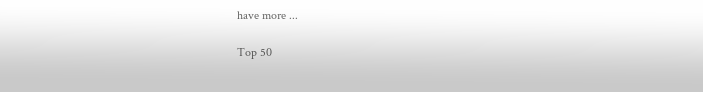have more ...

Top 50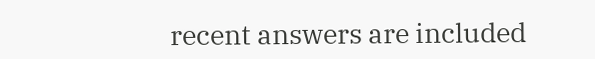recent answers are included